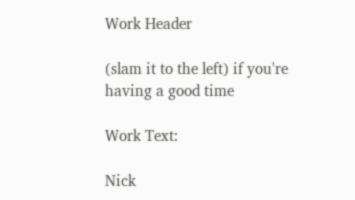Work Header

(slam it to the left) if you're having a good time

Work Text:

Nick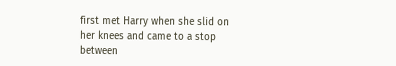first met Harry when she slid on her knees and came to a stop between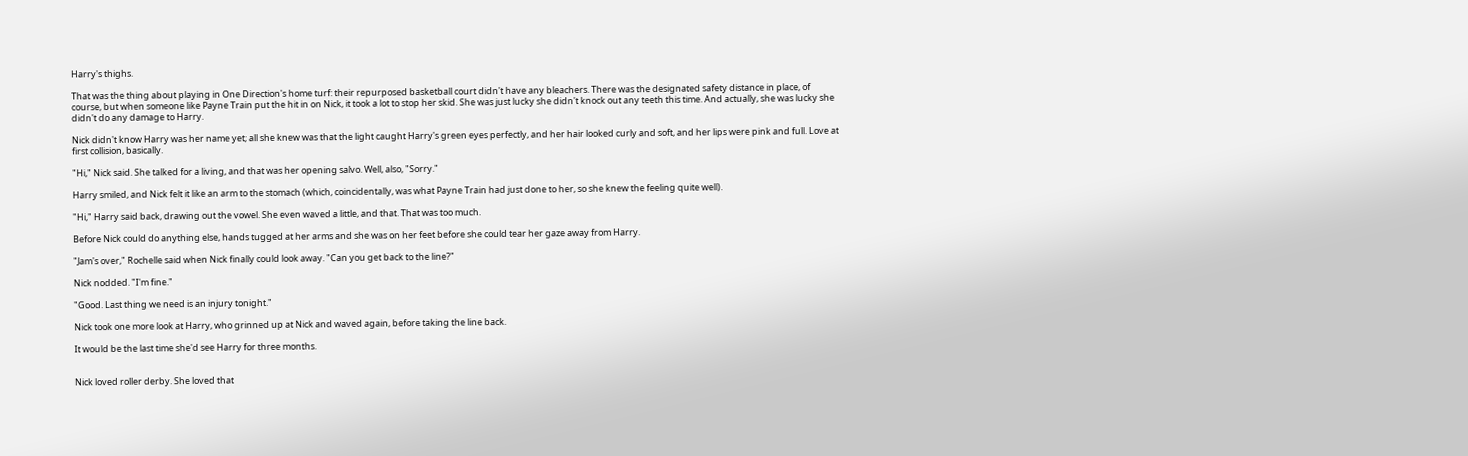Harry's thighs.

That was the thing about playing in One Direction's home turf: their repurposed basketball court didn't have any bleachers. There was the designated safety distance in place, of course, but when someone like Payne Train put the hit in on Nick, it took a lot to stop her skid. She was just lucky she didn't knock out any teeth this time. And actually, she was lucky she didn't do any damage to Harry.

Nick didn't know Harry was her name yet; all she knew was that the light caught Harry's green eyes perfectly, and her hair looked curly and soft, and her lips were pink and full. Love at first collision, basically.

"Hi," Nick said. She talked for a living, and that was her opening salvo. Well, also, "Sorry."

Harry smiled, and Nick felt it like an arm to the stomach (which, coincidentally, was what Payne Train had just done to her, so she knew the feeling quite well).

"Hi," Harry said back, drawing out the vowel. She even waved a little, and that. That was too much.

Before Nick could do anything else, hands tugged at her arms and she was on her feet before she could tear her gaze away from Harry.

"Jam's over," Rochelle said when Nick finally could look away. "Can you get back to the line?"

Nick nodded. "I'm fine."

"Good. Last thing we need is an injury tonight."

Nick took one more look at Harry, who grinned up at Nick and waved again, before taking the line back.

It would be the last time she'd see Harry for three months.


Nick loved roller derby. She loved that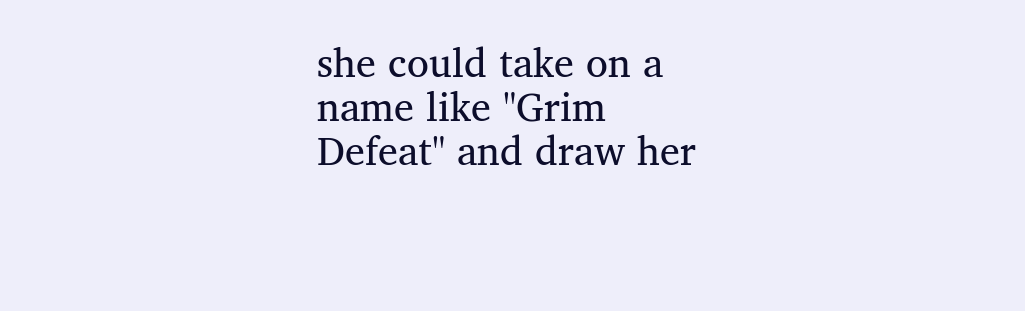she could take on a name like "Grim Defeat" and draw her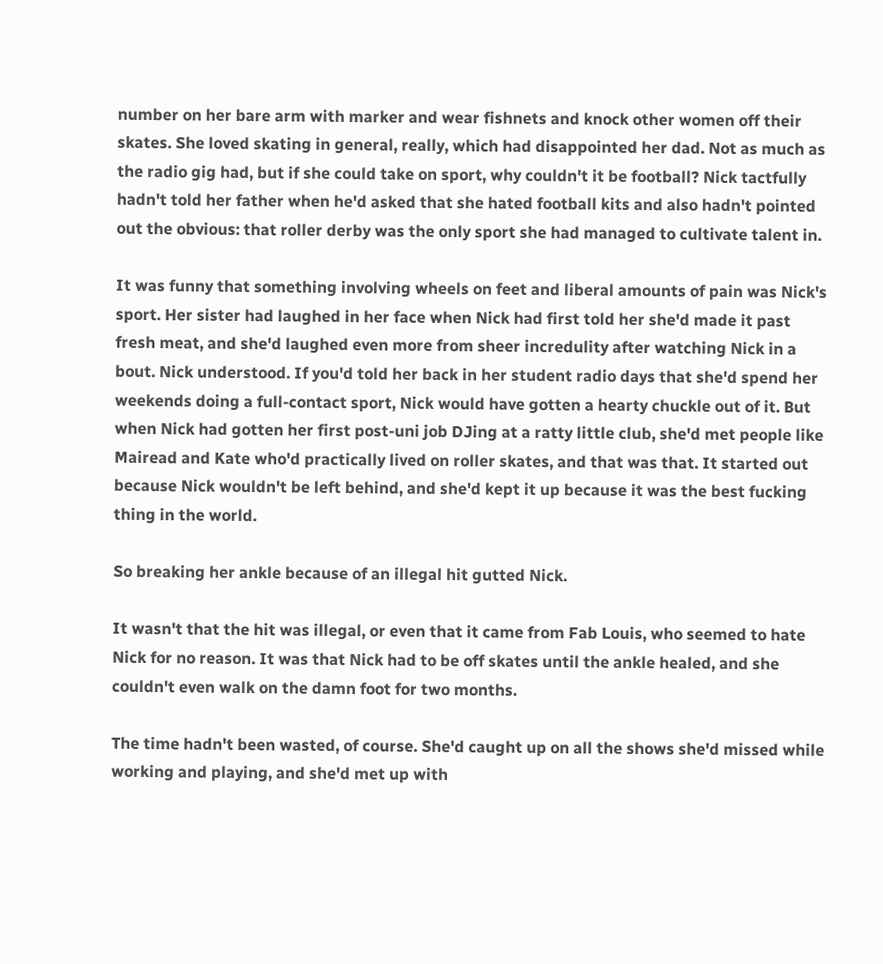number on her bare arm with marker and wear fishnets and knock other women off their skates. She loved skating in general, really, which had disappointed her dad. Not as much as the radio gig had, but if she could take on sport, why couldn't it be football? Nick tactfully hadn't told her father when he'd asked that she hated football kits and also hadn't pointed out the obvious: that roller derby was the only sport she had managed to cultivate talent in.

It was funny that something involving wheels on feet and liberal amounts of pain was Nick's sport. Her sister had laughed in her face when Nick had first told her she'd made it past fresh meat, and she'd laughed even more from sheer incredulity after watching Nick in a bout. Nick understood. If you'd told her back in her student radio days that she'd spend her weekends doing a full-contact sport, Nick would have gotten a hearty chuckle out of it. But when Nick had gotten her first post-uni job DJing at a ratty little club, she'd met people like Mairead and Kate who'd practically lived on roller skates, and that was that. It started out because Nick wouldn't be left behind, and she'd kept it up because it was the best fucking thing in the world.

So breaking her ankle because of an illegal hit gutted Nick.

It wasn't that the hit was illegal, or even that it came from Fab Louis, who seemed to hate Nick for no reason. It was that Nick had to be off skates until the ankle healed, and she couldn't even walk on the damn foot for two months.

The time hadn't been wasted, of course. She'd caught up on all the shows she'd missed while working and playing, and she'd met up with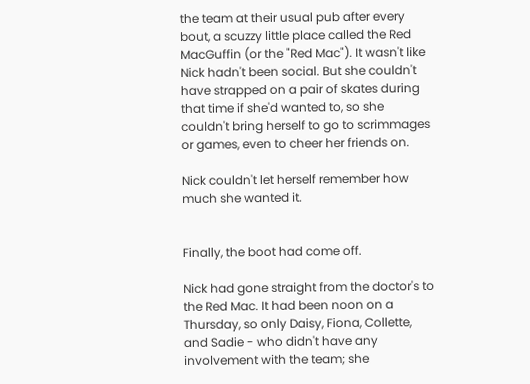the team at their usual pub after every bout, a scuzzy little place called the Red MacGuffin (or the "Red Mac"). It wasn't like Nick hadn't been social. But she couldn't have strapped on a pair of skates during that time if she'd wanted to, so she couldn't bring herself to go to scrimmages or games, even to cheer her friends on.

Nick couldn't let herself remember how much she wanted it.


Finally, the boot had come off.

Nick had gone straight from the doctor's to the Red Mac. It had been noon on a Thursday, so only Daisy, Fiona, Collette, and Sadie - who didn't have any involvement with the team; she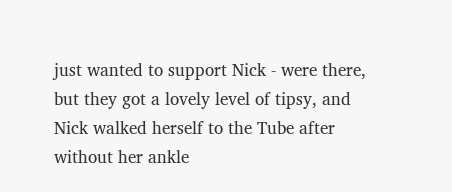just wanted to support Nick - were there, but they got a lovely level of tipsy, and Nick walked herself to the Tube after without her ankle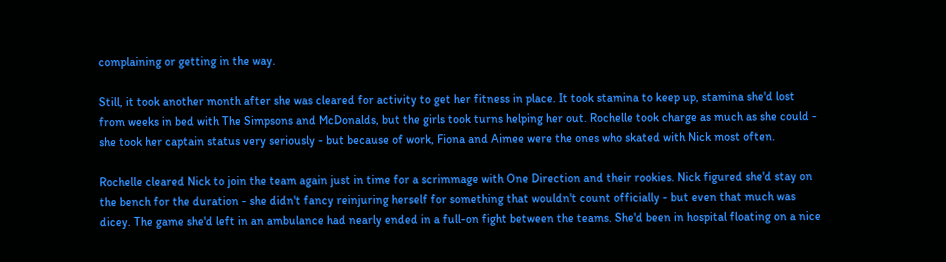complaining or getting in the way.

Still, it took another month after she was cleared for activity to get her fitness in place. It took stamina to keep up, stamina she'd lost from weeks in bed with The Simpsons and McDonalds, but the girls took turns helping her out. Rochelle took charge as much as she could - she took her captain status very seriously - but because of work, Fiona and Aimee were the ones who skated with Nick most often.

Rochelle cleared Nick to join the team again just in time for a scrimmage with One Direction and their rookies. Nick figured she'd stay on the bench for the duration - she didn't fancy reinjuring herself for something that wouldn't count officially - but even that much was dicey. The game she'd left in an ambulance had nearly ended in a full-on fight between the teams. She'd been in hospital floating on a nice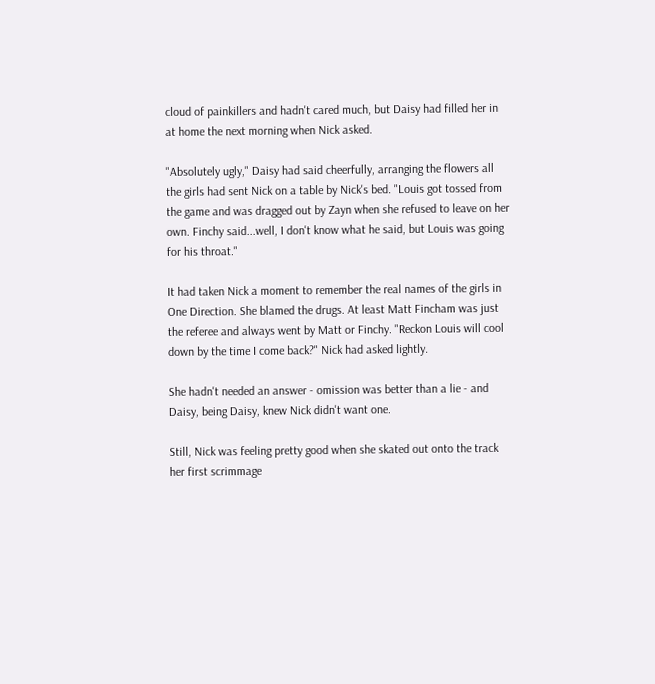cloud of painkillers and hadn't cared much, but Daisy had filled her in at home the next morning when Nick asked.

"Absolutely ugly," Daisy had said cheerfully, arranging the flowers all the girls had sent Nick on a table by Nick's bed. "Louis got tossed from the game and was dragged out by Zayn when she refused to leave on her own. Finchy said...well, I don't know what he said, but Louis was going for his throat."

It had taken Nick a moment to remember the real names of the girls in One Direction. She blamed the drugs. At least Matt Fincham was just the referee and always went by Matt or Finchy. "Reckon Louis will cool down by the time I come back?" Nick had asked lightly.

She hadn't needed an answer - omission was better than a lie - and Daisy, being Daisy, knew Nick didn't want one.

Still, Nick was feeling pretty good when she skated out onto the track her first scrimmage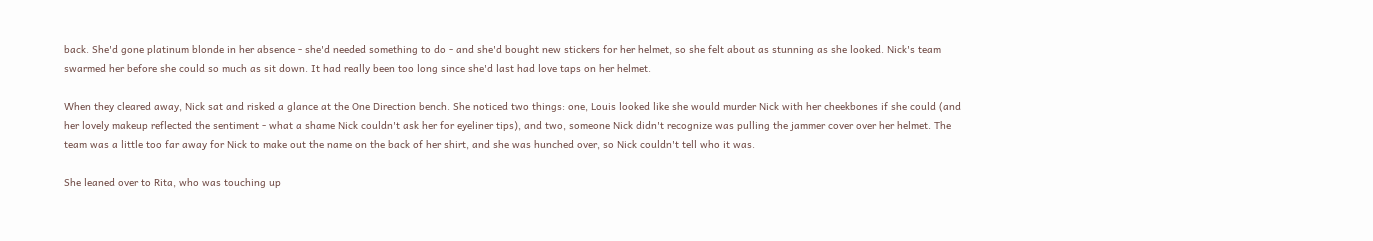back. She'd gone platinum blonde in her absence - she'd needed something to do - and she'd bought new stickers for her helmet, so she felt about as stunning as she looked. Nick's team swarmed her before she could so much as sit down. It had really been too long since she'd last had love taps on her helmet.

When they cleared away, Nick sat and risked a glance at the One Direction bench. She noticed two things: one, Louis looked like she would murder Nick with her cheekbones if she could (and her lovely makeup reflected the sentiment - what a shame Nick couldn't ask her for eyeliner tips), and two, someone Nick didn't recognize was pulling the jammer cover over her helmet. The team was a little too far away for Nick to make out the name on the back of her shirt, and she was hunched over, so Nick couldn't tell who it was.

She leaned over to Rita, who was touching up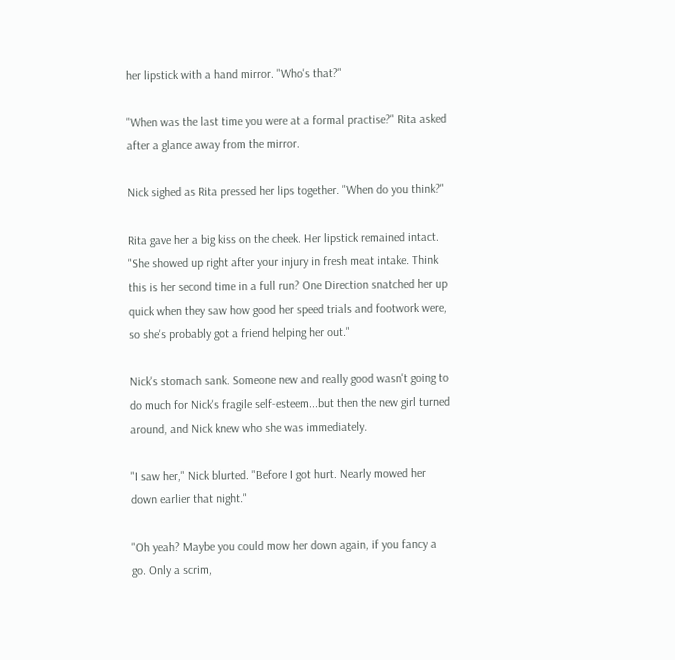her lipstick with a hand mirror. "Who's that?"

"When was the last time you were at a formal practise?" Rita asked after a glance away from the mirror.

Nick sighed as Rita pressed her lips together. "When do you think?"

Rita gave her a big kiss on the cheek. Her lipstick remained intact. "She showed up right after your injury in fresh meat intake. Think this is her second time in a full run? One Direction snatched her up quick when they saw how good her speed trials and footwork were, so she's probably got a friend helping her out."

Nick's stomach sank. Someone new and really good wasn't going to do much for Nick's fragile self-esteem...but then the new girl turned around, and Nick knew who she was immediately.

"I saw her," Nick blurted. "Before I got hurt. Nearly mowed her down earlier that night."

"Oh yeah? Maybe you could mow her down again, if you fancy a go. Only a scrim,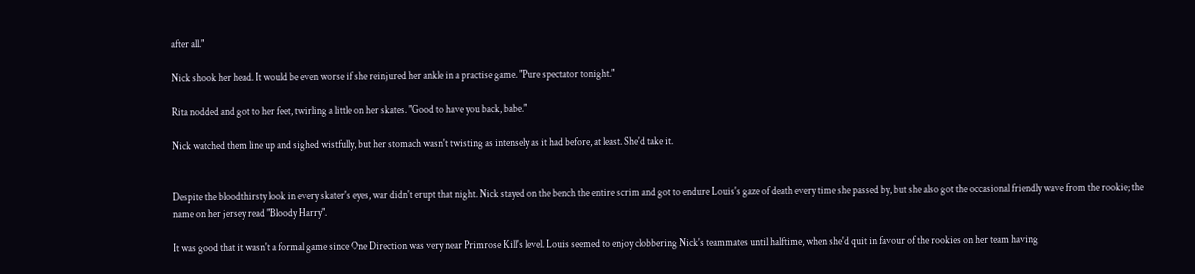after all."

Nick shook her head. It would be even worse if she reinjured her ankle in a practise game. "Pure spectator tonight."

Rita nodded and got to her feet, twirling a little on her skates. "Good to have you back, babe."

Nick watched them line up and sighed wistfully, but her stomach wasn't twisting as intensely as it had before, at least. She'd take it.


Despite the bloodthirsty look in every skater's eyes, war didn't erupt that night. Nick stayed on the bench the entire scrim and got to endure Louis's gaze of death every time she passed by, but she also got the occasional friendly wave from the rookie; the name on her jersey read "Bloody Harry".

It was good that it wasn't a formal game since One Direction was very near Primrose Kill's level. Louis seemed to enjoy clobbering Nick's teammates until halftime, when she'd quit in favour of the rookies on her team having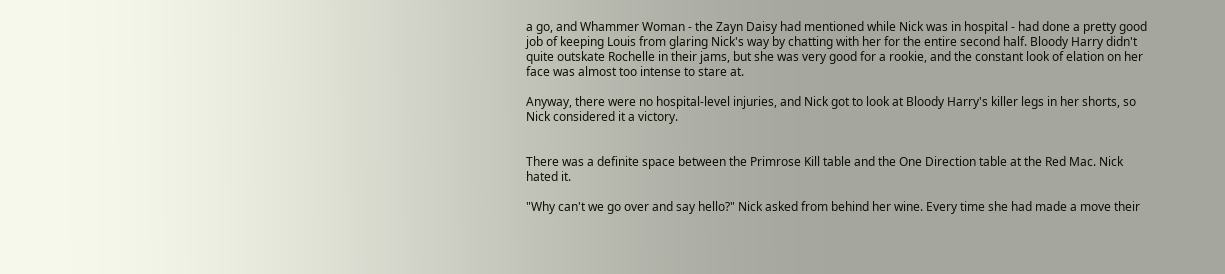a go, and Whammer Woman - the Zayn Daisy had mentioned while Nick was in hospital - had done a pretty good job of keeping Louis from glaring Nick's way by chatting with her for the entire second half. Bloody Harry didn't quite outskate Rochelle in their jams, but she was very good for a rookie, and the constant look of elation on her face was almost too intense to stare at.

Anyway, there were no hospital-level injuries, and Nick got to look at Bloody Harry's killer legs in her shorts, so Nick considered it a victory.


There was a definite space between the Primrose Kill table and the One Direction table at the Red Mac. Nick hated it.

"Why can't we go over and say hello?" Nick asked from behind her wine. Every time she had made a move their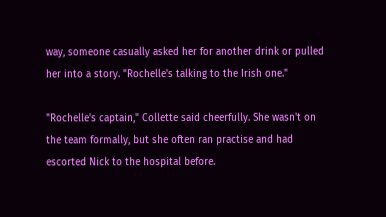way, someone casually asked her for another drink or pulled her into a story. "Rochelle's talking to the Irish one."

"Rochelle's captain," Collette said cheerfully. She wasn't on the team formally, but she often ran practise and had escorted Nick to the hospital before.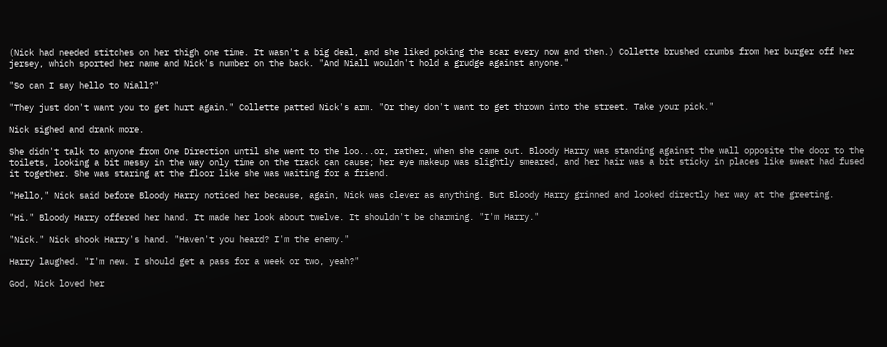(Nick had needed stitches on her thigh one time. It wasn't a big deal, and she liked poking the scar every now and then.) Collette brushed crumbs from her burger off her jersey, which sported her name and Nick's number on the back. "And Niall wouldn't hold a grudge against anyone."

"So can I say hello to Niall?"

"They just don't want you to get hurt again." Collette patted Nick's arm. "Or they don't want to get thrown into the street. Take your pick."

Nick sighed and drank more.

She didn't talk to anyone from One Direction until she went to the loo...or, rather, when she came out. Bloody Harry was standing against the wall opposite the door to the toilets, looking a bit messy in the way only time on the track can cause; her eye makeup was slightly smeared, and her hair was a bit sticky in places like sweat had fused it together. She was staring at the floor like she was waiting for a friend.

"Hello," Nick said before Bloody Harry noticed her because, again, Nick was clever as anything. But Bloody Harry grinned and looked directly her way at the greeting.

"Hi." Bloody Harry offered her hand. It made her look about twelve. It shouldn't be charming. "I'm Harry."

"Nick." Nick shook Harry's hand. "Haven't you heard? I'm the enemy."

Harry laughed. "I'm new. I should get a pass for a week or two, yeah?"

God, Nick loved her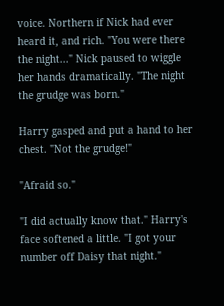voice. Northern if Nick had ever heard it, and rich. "You were there the night..." Nick paused to wiggle her hands dramatically. "The night the grudge was born."

Harry gasped and put a hand to her chest. "Not the grudge!"

"Afraid so."

"I did actually know that." Harry's face softened a little. "I got your number off Daisy that night."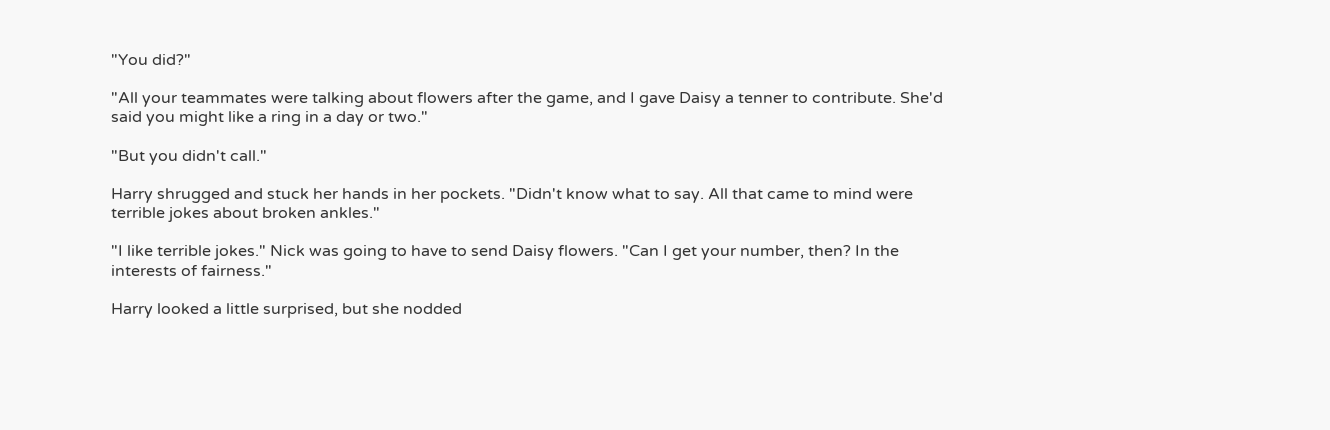"You did?"

"All your teammates were talking about flowers after the game, and I gave Daisy a tenner to contribute. She'd said you might like a ring in a day or two."

"But you didn't call."

Harry shrugged and stuck her hands in her pockets. "Didn't know what to say. All that came to mind were terrible jokes about broken ankles."

"I like terrible jokes." Nick was going to have to send Daisy flowers. "Can I get your number, then? In the interests of fairness."

Harry looked a little surprised, but she nodded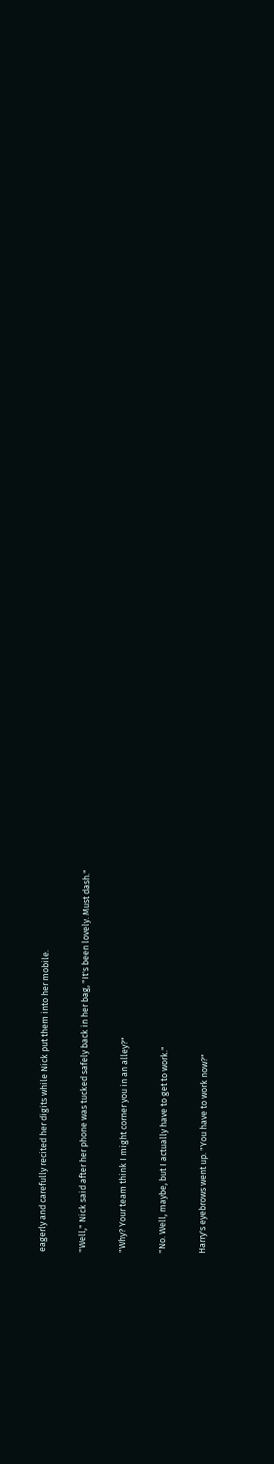eagerly and carefully recited her digits while Nick put them into her mobile.

"Well," Nick said after her phone was tucked safely back in her bag, "It's been lovely. Must dash."

"Why? Your team think I might corner you in an alley?"

"No. Well, maybe, but I actually have to get to work."

Harry's eyebrows went up. "You have to work now?"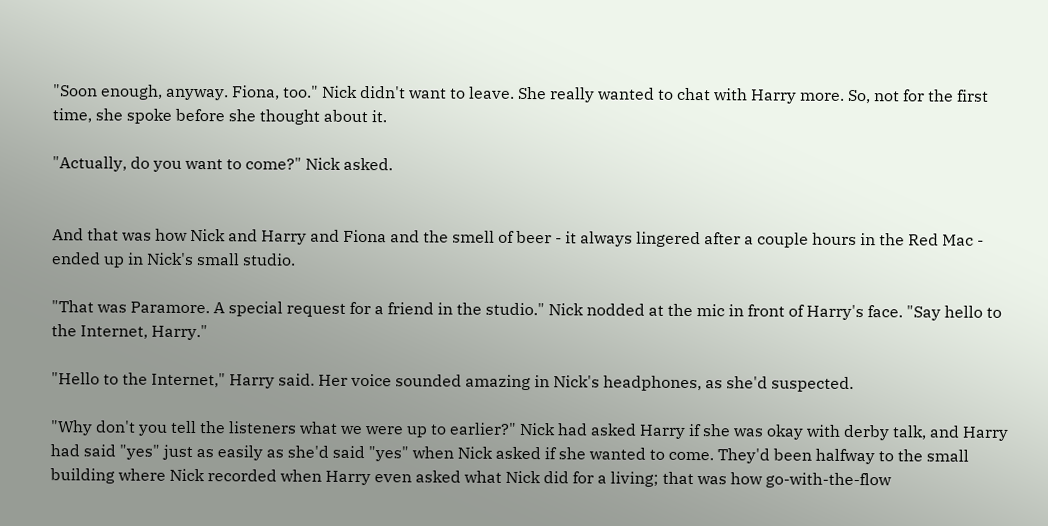"Soon enough, anyway. Fiona, too." Nick didn't want to leave. She really wanted to chat with Harry more. So, not for the first time, she spoke before she thought about it.

"Actually, do you want to come?" Nick asked.


And that was how Nick and Harry and Fiona and the smell of beer - it always lingered after a couple hours in the Red Mac - ended up in Nick's small studio.

"That was Paramore. A special request for a friend in the studio." Nick nodded at the mic in front of Harry's face. "Say hello to the Internet, Harry."

"Hello to the Internet," Harry said. Her voice sounded amazing in Nick's headphones, as she'd suspected.

"Why don't you tell the listeners what we were up to earlier?" Nick had asked Harry if she was okay with derby talk, and Harry had said "yes" just as easily as she'd said "yes" when Nick asked if she wanted to come. They'd been halfway to the small building where Nick recorded when Harry even asked what Nick did for a living; that was how go-with-the-flow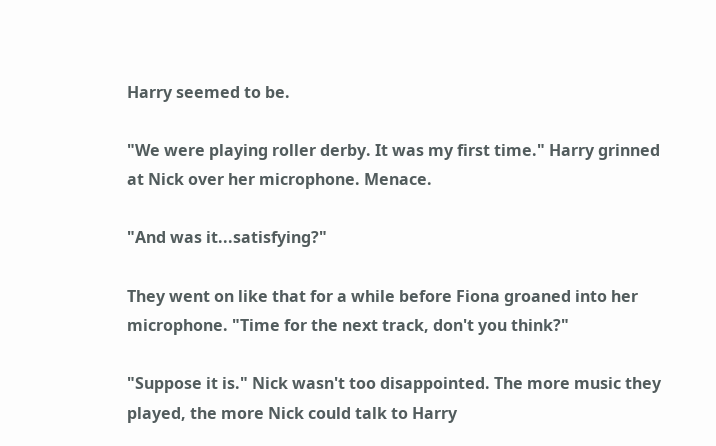Harry seemed to be.

"We were playing roller derby. It was my first time." Harry grinned at Nick over her microphone. Menace.

"And was it...satisfying?"

They went on like that for a while before Fiona groaned into her microphone. "Time for the next track, don't you think?"

"Suppose it is." Nick wasn't too disappointed. The more music they played, the more Nick could talk to Harry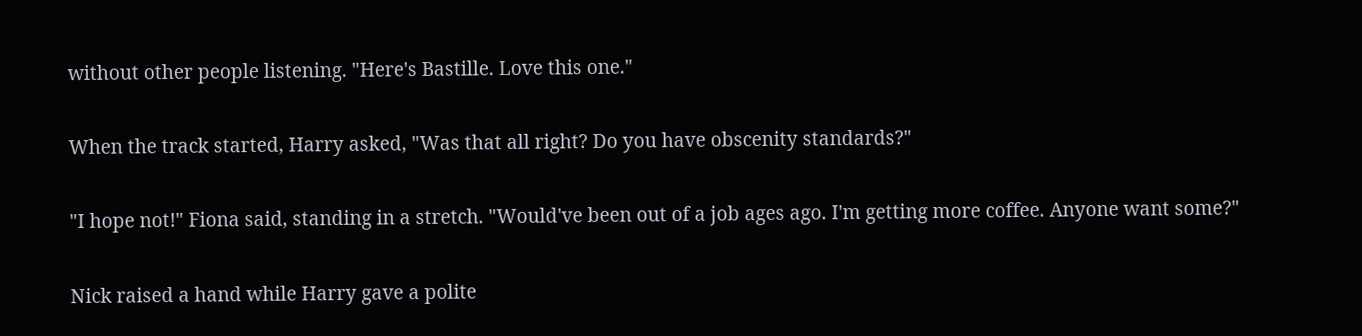without other people listening. "Here's Bastille. Love this one."

When the track started, Harry asked, "Was that all right? Do you have obscenity standards?"

"I hope not!" Fiona said, standing in a stretch. "Would've been out of a job ages ago. I'm getting more coffee. Anyone want some?"

Nick raised a hand while Harry gave a polite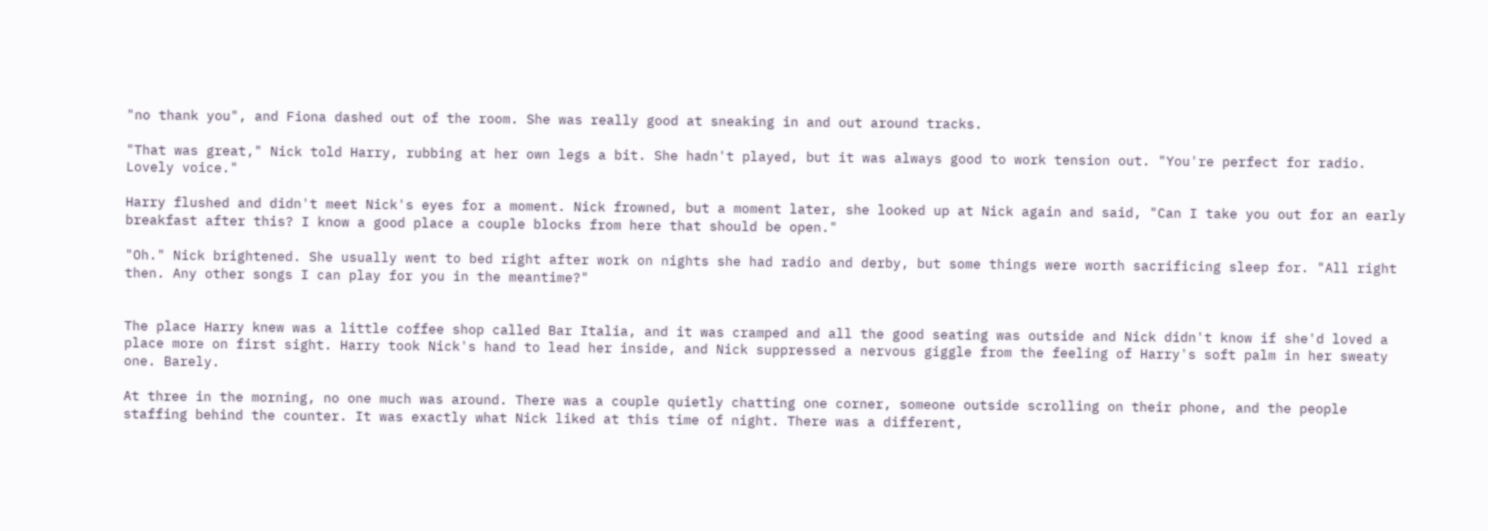"no thank you", and Fiona dashed out of the room. She was really good at sneaking in and out around tracks.

"That was great," Nick told Harry, rubbing at her own legs a bit. She hadn't played, but it was always good to work tension out. "You're perfect for radio. Lovely voice."

Harry flushed and didn't meet Nick's eyes for a moment. Nick frowned, but a moment later, she looked up at Nick again and said, "Can I take you out for an early breakfast after this? I know a good place a couple blocks from here that should be open."

"Oh." Nick brightened. She usually went to bed right after work on nights she had radio and derby, but some things were worth sacrificing sleep for. "All right then. Any other songs I can play for you in the meantime?"


The place Harry knew was a little coffee shop called Bar Italia, and it was cramped and all the good seating was outside and Nick didn't know if she'd loved a place more on first sight. Harry took Nick's hand to lead her inside, and Nick suppressed a nervous giggle from the feeling of Harry's soft palm in her sweaty one. Barely.

At three in the morning, no one much was around. There was a couple quietly chatting one corner, someone outside scrolling on their phone, and the people staffing behind the counter. It was exactly what Nick liked at this time of night. There was a different,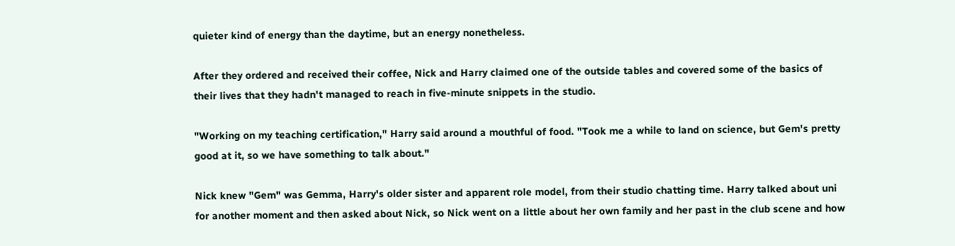quieter kind of energy than the daytime, but an energy nonetheless.

After they ordered and received their coffee, Nick and Harry claimed one of the outside tables and covered some of the basics of their lives that they hadn't managed to reach in five-minute snippets in the studio.

"Working on my teaching certification," Harry said around a mouthful of food. "Took me a while to land on science, but Gem's pretty good at it, so we have something to talk about."

Nick knew "Gem" was Gemma, Harry's older sister and apparent role model, from their studio chatting time. Harry talked about uni for another moment and then asked about Nick, so Nick went on a little about her own family and her past in the club scene and how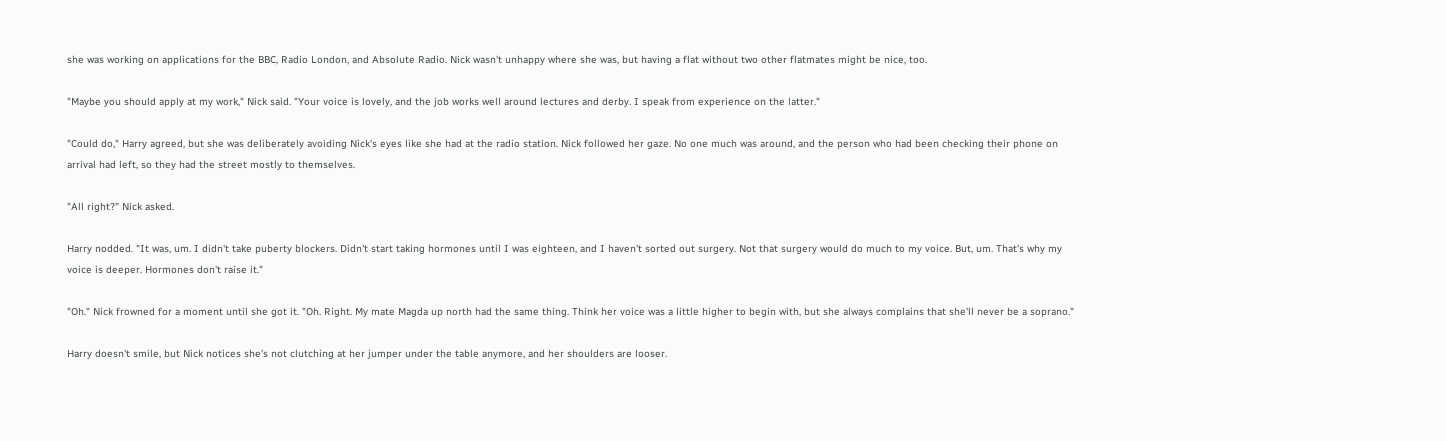she was working on applications for the BBC, Radio London, and Absolute Radio. Nick wasn't unhappy where she was, but having a flat without two other flatmates might be nice, too.

"Maybe you should apply at my work," Nick said. "Your voice is lovely, and the job works well around lectures and derby. I speak from experience on the latter."

"Could do," Harry agreed, but she was deliberately avoiding Nick's eyes like she had at the radio station. Nick followed her gaze. No one much was around, and the person who had been checking their phone on arrival had left, so they had the street mostly to themselves.

"All right?" Nick asked.

Harry nodded. "It was, um. I didn't take puberty blockers. Didn't start taking hormones until I was eighteen, and I haven't sorted out surgery. Not that surgery would do much to my voice. But, um. That's why my voice is deeper. Hormones don't raise it."

"Oh." Nick frowned for a moment until she got it. "Oh. Right. My mate Magda up north had the same thing. Think her voice was a little higher to begin with, but she always complains that she'll never be a soprano."

Harry doesn't smile, but Nick notices she's not clutching at her jumper under the table anymore, and her shoulders are looser.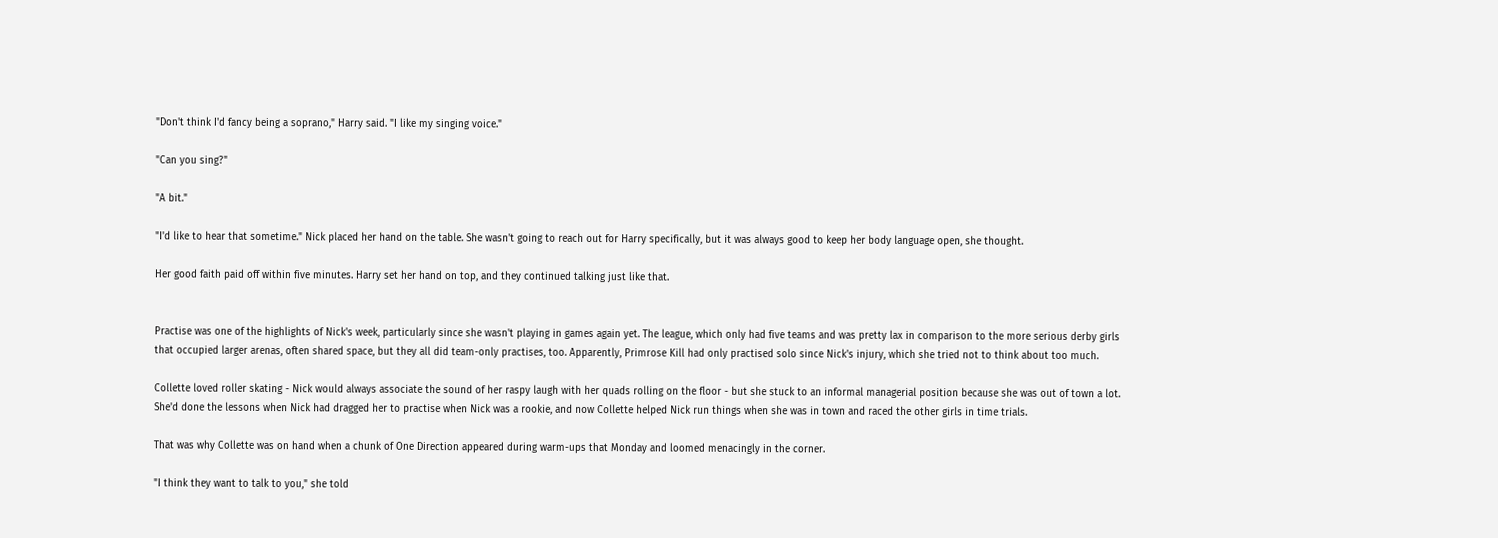"Don't think I'd fancy being a soprano," Harry said. "I like my singing voice."

"Can you sing?"

"A bit."

"I'd like to hear that sometime." Nick placed her hand on the table. She wasn't going to reach out for Harry specifically, but it was always good to keep her body language open, she thought.

Her good faith paid off within five minutes. Harry set her hand on top, and they continued talking just like that.


Practise was one of the highlights of Nick's week, particularly since she wasn't playing in games again yet. The league, which only had five teams and was pretty lax in comparison to the more serious derby girls that occupied larger arenas, often shared space, but they all did team-only practises, too. Apparently, Primrose Kill had only practised solo since Nick's injury, which she tried not to think about too much.

Collette loved roller skating - Nick would always associate the sound of her raspy laugh with her quads rolling on the floor - but she stuck to an informal managerial position because she was out of town a lot. She'd done the lessons when Nick had dragged her to practise when Nick was a rookie, and now Collette helped Nick run things when she was in town and raced the other girls in time trials.

That was why Collette was on hand when a chunk of One Direction appeared during warm-ups that Monday and loomed menacingly in the corner.

"I think they want to talk to you," she told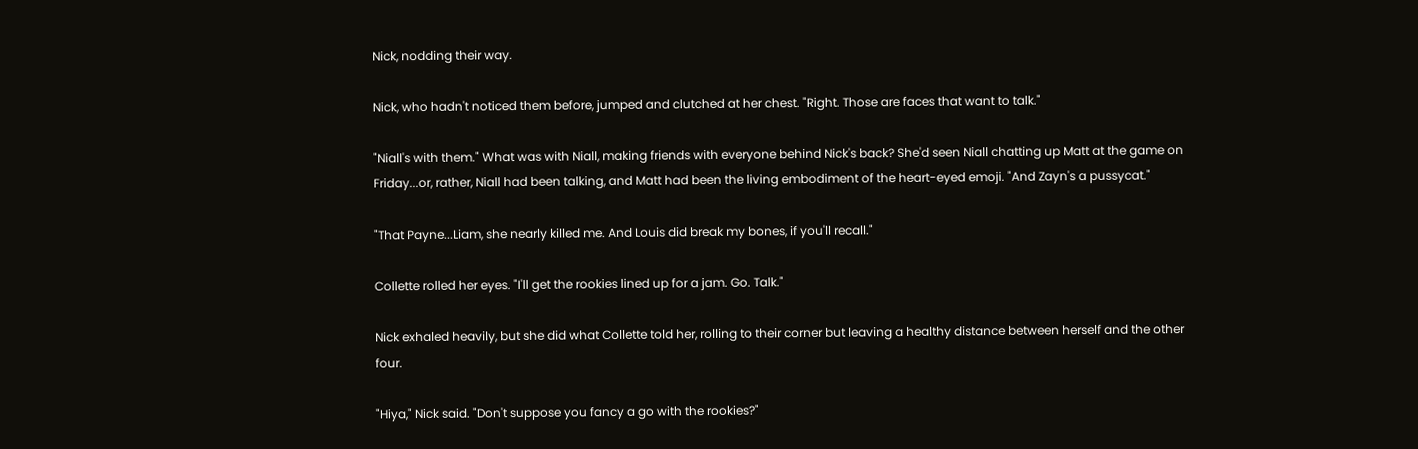Nick, nodding their way.

Nick, who hadn't noticed them before, jumped and clutched at her chest. "Right. Those are faces that want to talk."

"Niall's with them." What was with Niall, making friends with everyone behind Nick's back? She'd seen Niall chatting up Matt at the game on Friday...or, rather, Niall had been talking, and Matt had been the living embodiment of the heart-eyed emoji. "And Zayn's a pussycat."

"That Payne...Liam, she nearly killed me. And Louis did break my bones, if you'll recall."

Collette rolled her eyes. "I'll get the rookies lined up for a jam. Go. Talk."

Nick exhaled heavily, but she did what Collette told her, rolling to their corner but leaving a healthy distance between herself and the other four.

"Hiya," Nick said. "Don't suppose you fancy a go with the rookies?"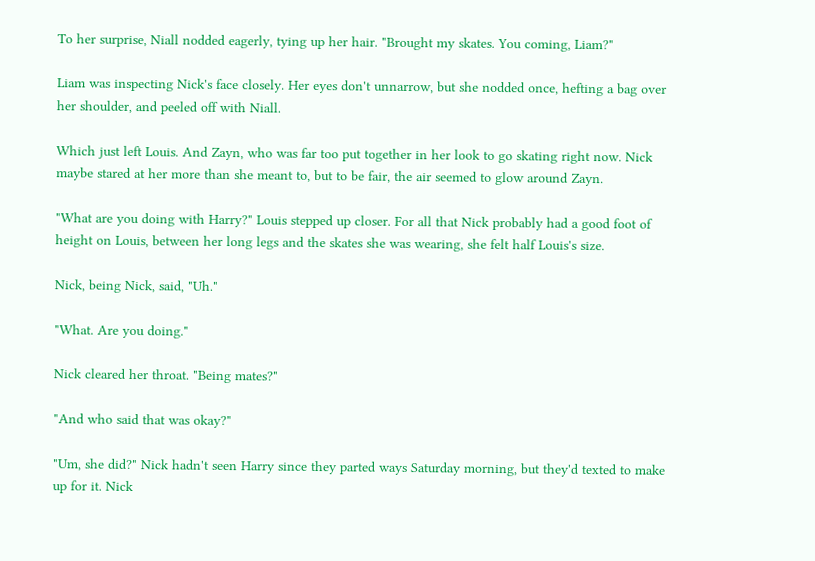To her surprise, Niall nodded eagerly, tying up her hair. "Brought my skates. You coming, Liam?"

Liam was inspecting Nick's face closely. Her eyes don't unnarrow, but she nodded once, hefting a bag over her shoulder, and peeled off with Niall.

Which just left Louis. And Zayn, who was far too put together in her look to go skating right now. Nick maybe stared at her more than she meant to, but to be fair, the air seemed to glow around Zayn.

"What are you doing with Harry?" Louis stepped up closer. For all that Nick probably had a good foot of height on Louis, between her long legs and the skates she was wearing, she felt half Louis's size.

Nick, being Nick, said, "Uh."

"What. Are you doing."

Nick cleared her throat. "Being mates?"

"And who said that was okay?"

"Um, she did?" Nick hadn't seen Harry since they parted ways Saturday morning, but they'd texted to make up for it. Nick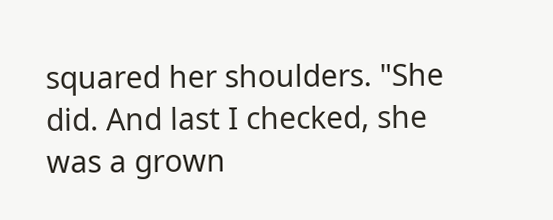squared her shoulders. "She did. And last I checked, she was a grown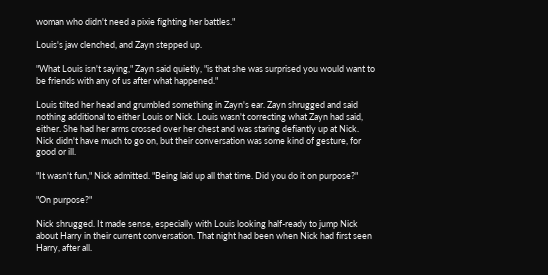woman who didn't need a pixie fighting her battles."

Louis's jaw clenched, and Zayn stepped up.

"What Louis isn't saying," Zayn said quietly, "is that she was surprised you would want to be friends with any of us after what happened."

Louis tilted her head and grumbled something in Zayn's ear. Zayn shrugged and said nothing additional to either Louis or Nick. Louis wasn't correcting what Zayn had said, either. She had her arms crossed over her chest and was staring defiantly up at Nick. Nick didn't have much to go on, but their conversation was some kind of gesture, for good or ill.

"It wasn't fun," Nick admitted. "Being laid up all that time. Did you do it on purpose?"

"On purpose?"

Nick shrugged. It made sense, especially with Louis looking half-ready to jump Nick about Harry in their current conversation. That night had been when Nick had first seen Harry, after all.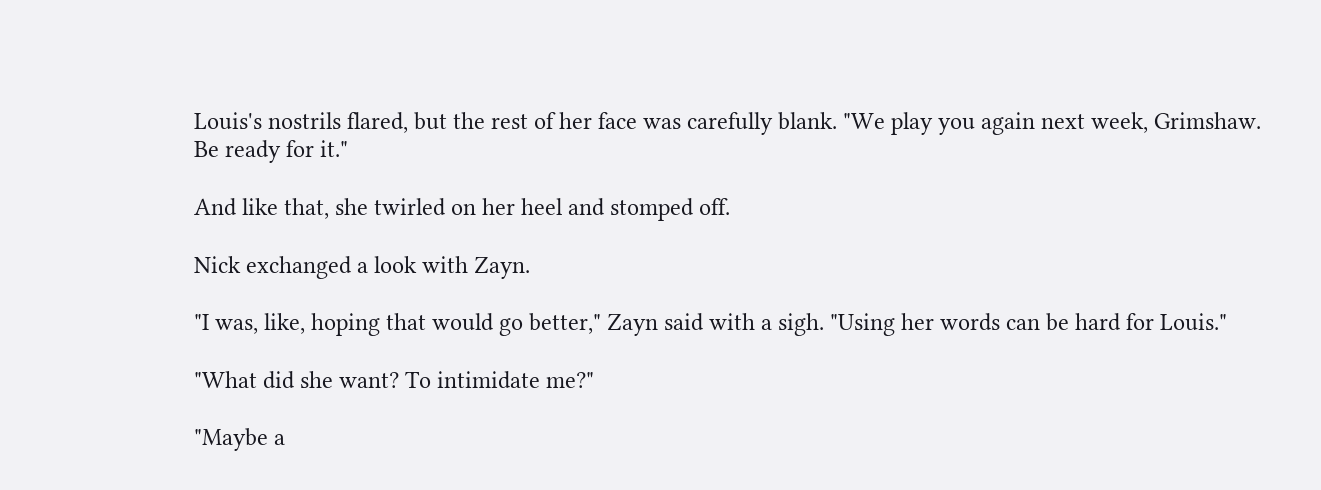Louis's nostrils flared, but the rest of her face was carefully blank. "We play you again next week, Grimshaw. Be ready for it."

And like that, she twirled on her heel and stomped off.

Nick exchanged a look with Zayn.

"I was, like, hoping that would go better," Zayn said with a sigh. "Using her words can be hard for Louis."

"What did she want? To intimidate me?"

"Maybe a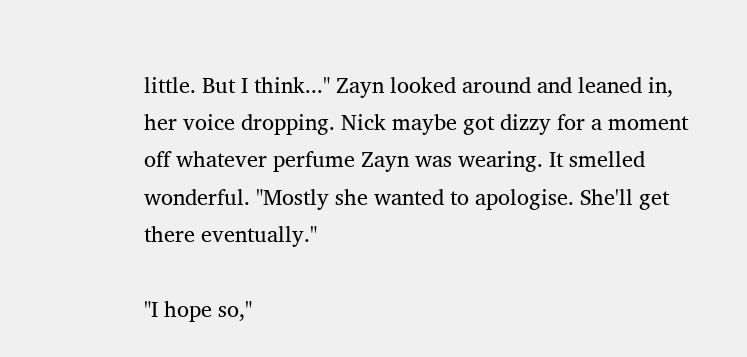little. But I think..." Zayn looked around and leaned in, her voice dropping. Nick maybe got dizzy for a moment off whatever perfume Zayn was wearing. It smelled wonderful. "Mostly she wanted to apologise. She'll get there eventually."

"I hope so,"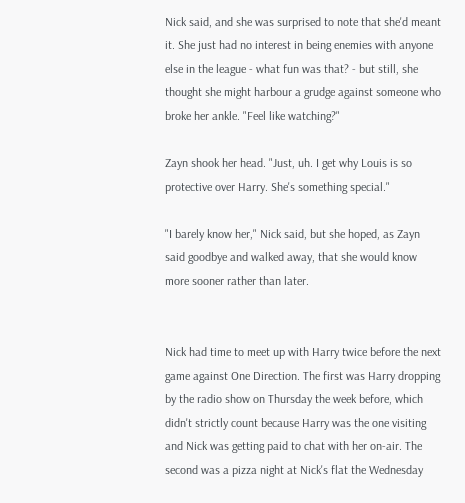Nick said, and she was surprised to note that she'd meant it. She just had no interest in being enemies with anyone else in the league - what fun was that? - but still, she thought she might harbour a grudge against someone who broke her ankle. "Feel like watching?"

Zayn shook her head. "Just, uh. I get why Louis is so protective over Harry. She's something special."

"I barely know her," Nick said, but she hoped, as Zayn said goodbye and walked away, that she would know more sooner rather than later.


Nick had time to meet up with Harry twice before the next game against One Direction. The first was Harry dropping by the radio show on Thursday the week before, which didn't strictly count because Harry was the one visiting and Nick was getting paid to chat with her on-air. The second was a pizza night at Nick's flat the Wednesday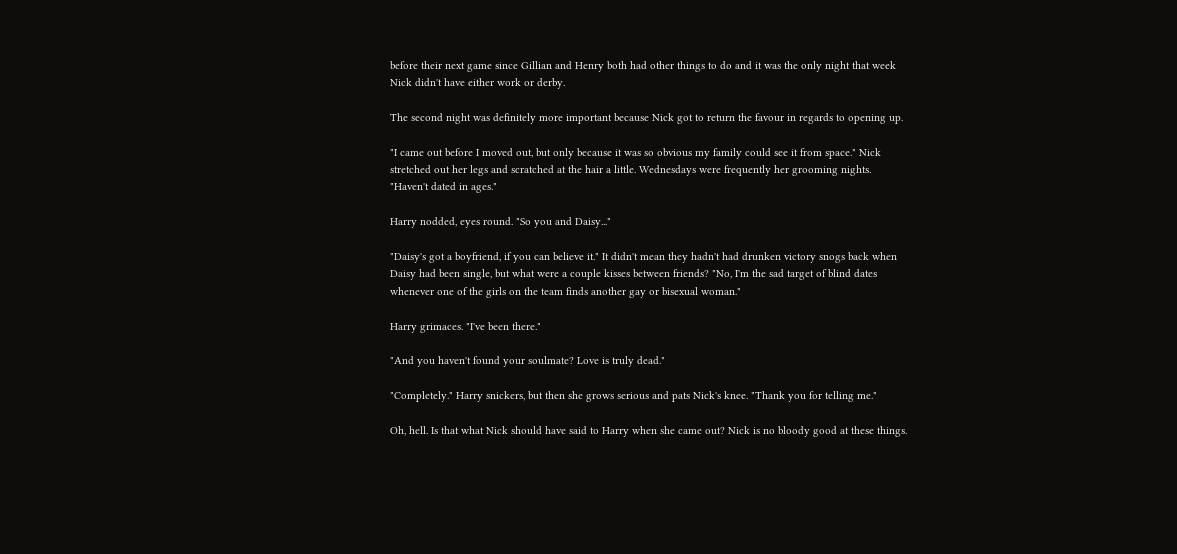before their next game since Gillian and Henry both had other things to do and it was the only night that week Nick didn't have either work or derby.

The second night was definitely more important because Nick got to return the favour in regards to opening up.

"I came out before I moved out, but only because it was so obvious my family could see it from space." Nick stretched out her legs and scratched at the hair a little. Wednesdays were frequently her grooming nights. "Haven't dated in ages."

Harry nodded, eyes round. "So you and Daisy..."

"Daisy's got a boyfriend, if you can believe it." It didn't mean they hadn't had drunken victory snogs back when Daisy had been single, but what were a couple kisses between friends? "No, I'm the sad target of blind dates whenever one of the girls on the team finds another gay or bisexual woman."

Harry grimaces. "I've been there."

"And you haven't found your soulmate? Love is truly dead."

"Completely." Harry snickers, but then she grows serious and pats Nick's knee. "Thank you for telling me."

Oh, hell. Is that what Nick should have said to Harry when she came out? Nick is no bloody good at these things.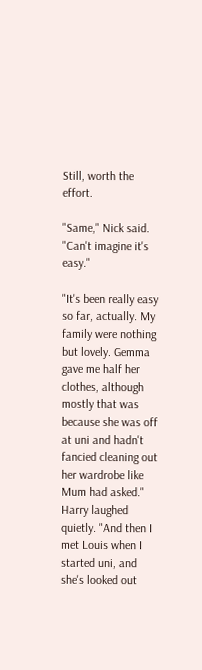Still, worth the effort.

"Same," Nick said. "Can't imagine it's easy."

"It's been really easy so far, actually. My family were nothing but lovely. Gemma gave me half her clothes, although mostly that was because she was off at uni and hadn't fancied cleaning out her wardrobe like Mum had asked." Harry laughed quietly. "And then I met Louis when I started uni, and she's looked out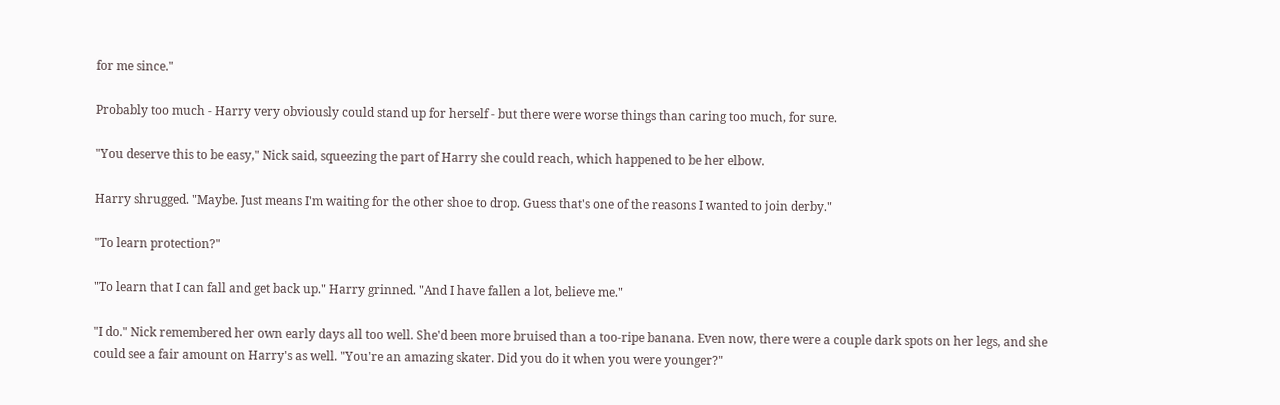for me since."

Probably too much - Harry very obviously could stand up for herself - but there were worse things than caring too much, for sure.

"You deserve this to be easy," Nick said, squeezing the part of Harry she could reach, which happened to be her elbow.

Harry shrugged. "Maybe. Just means I'm waiting for the other shoe to drop. Guess that's one of the reasons I wanted to join derby."

"To learn protection?"

"To learn that I can fall and get back up." Harry grinned. "And I have fallen a lot, believe me."

"I do." Nick remembered her own early days all too well. She'd been more bruised than a too-ripe banana. Even now, there were a couple dark spots on her legs, and she could see a fair amount on Harry's as well. "You're an amazing skater. Did you do it when you were younger?"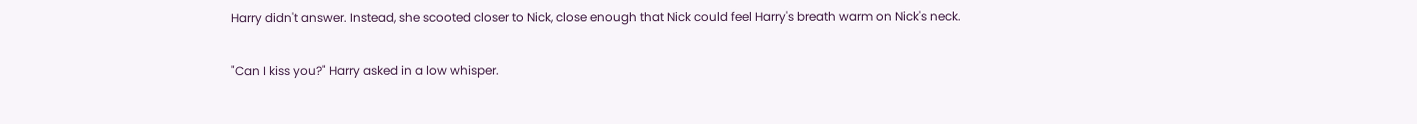Harry didn't answer. Instead, she scooted closer to Nick, close enough that Nick could feel Harry's breath warm on Nick's neck.

"Can I kiss you?" Harry asked in a low whisper.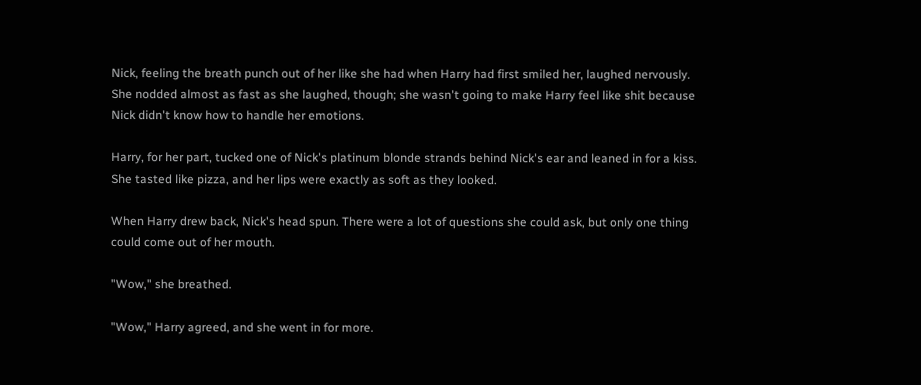Nick, feeling the breath punch out of her like she had when Harry had first smiled her, laughed nervously. She nodded almost as fast as she laughed, though; she wasn't going to make Harry feel like shit because Nick didn't know how to handle her emotions.

Harry, for her part, tucked one of Nick's platinum blonde strands behind Nick's ear and leaned in for a kiss. She tasted like pizza, and her lips were exactly as soft as they looked.

When Harry drew back, Nick's head spun. There were a lot of questions she could ask, but only one thing could come out of her mouth.

"Wow," she breathed.

"Wow," Harry agreed, and she went in for more.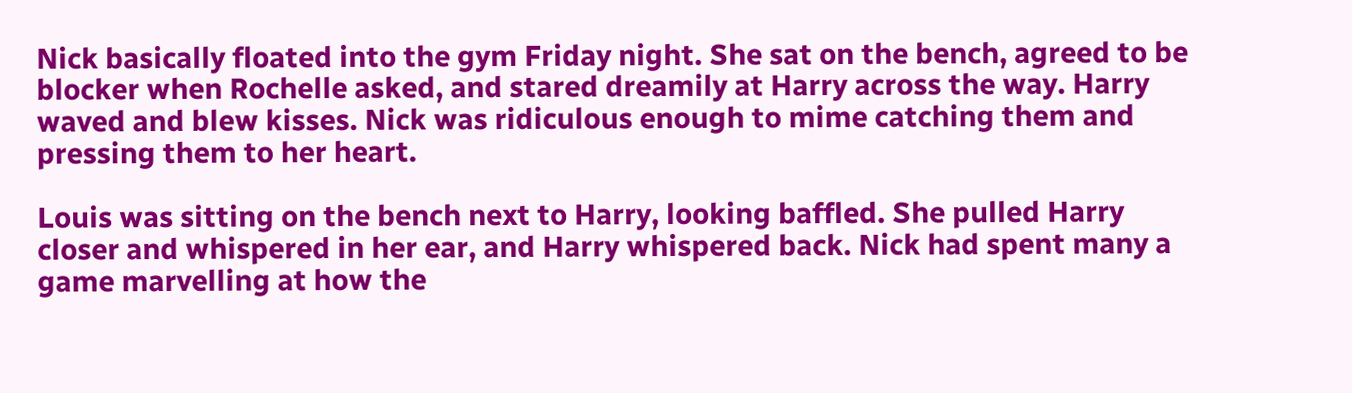Nick basically floated into the gym Friday night. She sat on the bench, agreed to be blocker when Rochelle asked, and stared dreamily at Harry across the way. Harry waved and blew kisses. Nick was ridiculous enough to mime catching them and pressing them to her heart.

Louis was sitting on the bench next to Harry, looking baffled. She pulled Harry closer and whispered in her ear, and Harry whispered back. Nick had spent many a game marvelling at how the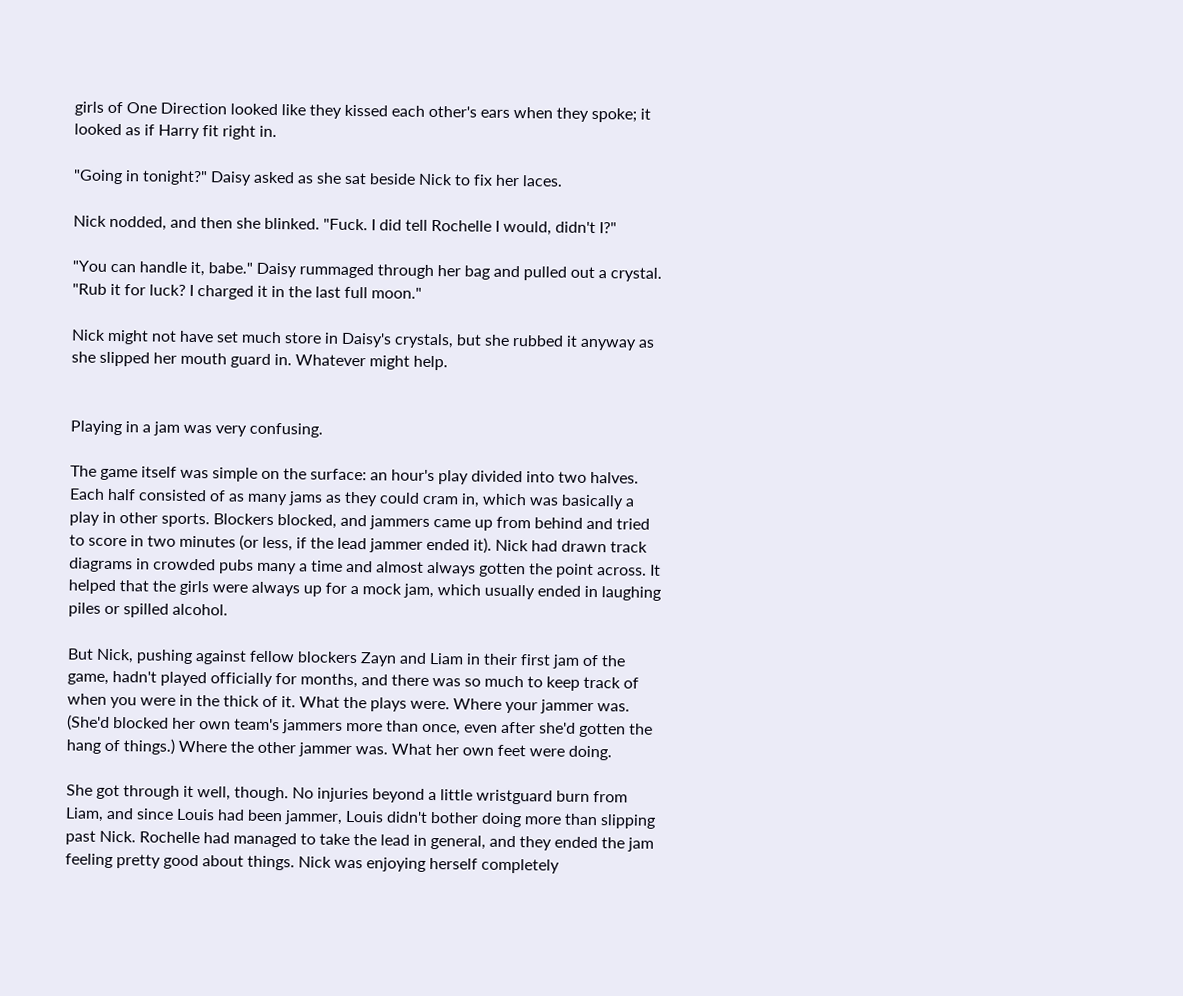girls of One Direction looked like they kissed each other's ears when they spoke; it looked as if Harry fit right in.

"Going in tonight?" Daisy asked as she sat beside Nick to fix her laces.

Nick nodded, and then she blinked. "Fuck. I did tell Rochelle I would, didn't I?"

"You can handle it, babe." Daisy rummaged through her bag and pulled out a crystal. "Rub it for luck? I charged it in the last full moon."

Nick might not have set much store in Daisy's crystals, but she rubbed it anyway as she slipped her mouth guard in. Whatever might help.


Playing in a jam was very confusing.

The game itself was simple on the surface: an hour's play divided into two halves. Each half consisted of as many jams as they could cram in, which was basically a play in other sports. Blockers blocked, and jammers came up from behind and tried to score in two minutes (or less, if the lead jammer ended it). Nick had drawn track diagrams in crowded pubs many a time and almost always gotten the point across. It helped that the girls were always up for a mock jam, which usually ended in laughing piles or spilled alcohol.

But Nick, pushing against fellow blockers Zayn and Liam in their first jam of the game, hadn't played officially for months, and there was so much to keep track of when you were in the thick of it. What the plays were. Where your jammer was. (She'd blocked her own team's jammers more than once, even after she'd gotten the hang of things.) Where the other jammer was. What her own feet were doing.

She got through it well, though. No injuries beyond a little wristguard burn from Liam, and since Louis had been jammer, Louis didn't bother doing more than slipping past Nick. Rochelle had managed to take the lead in general, and they ended the jam feeling pretty good about things. Nick was enjoying herself completely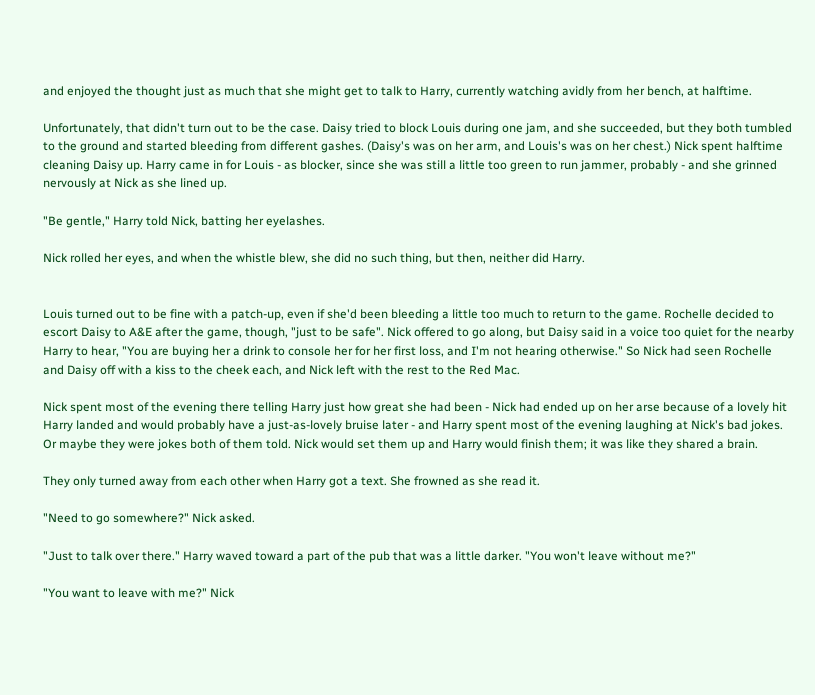and enjoyed the thought just as much that she might get to talk to Harry, currently watching avidly from her bench, at halftime.

Unfortunately, that didn't turn out to be the case. Daisy tried to block Louis during one jam, and she succeeded, but they both tumbled to the ground and started bleeding from different gashes. (Daisy's was on her arm, and Louis's was on her chest.) Nick spent halftime cleaning Daisy up. Harry came in for Louis - as blocker, since she was still a little too green to run jammer, probably - and she grinned nervously at Nick as she lined up.

"Be gentle," Harry told Nick, batting her eyelashes.

Nick rolled her eyes, and when the whistle blew, she did no such thing, but then, neither did Harry.


Louis turned out to be fine with a patch-up, even if she'd been bleeding a little too much to return to the game. Rochelle decided to escort Daisy to A&E after the game, though, "just to be safe". Nick offered to go along, but Daisy said in a voice too quiet for the nearby Harry to hear, "You are buying her a drink to console her for her first loss, and I'm not hearing otherwise." So Nick had seen Rochelle and Daisy off with a kiss to the cheek each, and Nick left with the rest to the Red Mac.

Nick spent most of the evening there telling Harry just how great she had been - Nick had ended up on her arse because of a lovely hit Harry landed and would probably have a just-as-lovely bruise later - and Harry spent most of the evening laughing at Nick's bad jokes. Or maybe they were jokes both of them told. Nick would set them up and Harry would finish them; it was like they shared a brain.

They only turned away from each other when Harry got a text. She frowned as she read it.

"Need to go somewhere?" Nick asked.

"Just to talk over there." Harry waved toward a part of the pub that was a little darker. "You won't leave without me?"

"You want to leave with me?" Nick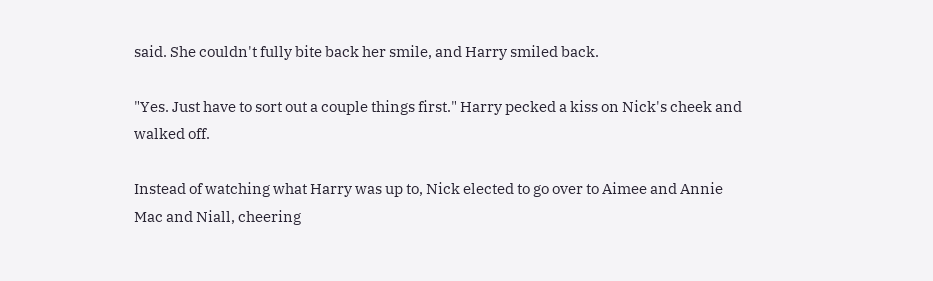said. She couldn't fully bite back her smile, and Harry smiled back.

"Yes. Just have to sort out a couple things first." Harry pecked a kiss on Nick's cheek and walked off.

Instead of watching what Harry was up to, Nick elected to go over to Aimee and Annie Mac and Niall, cheering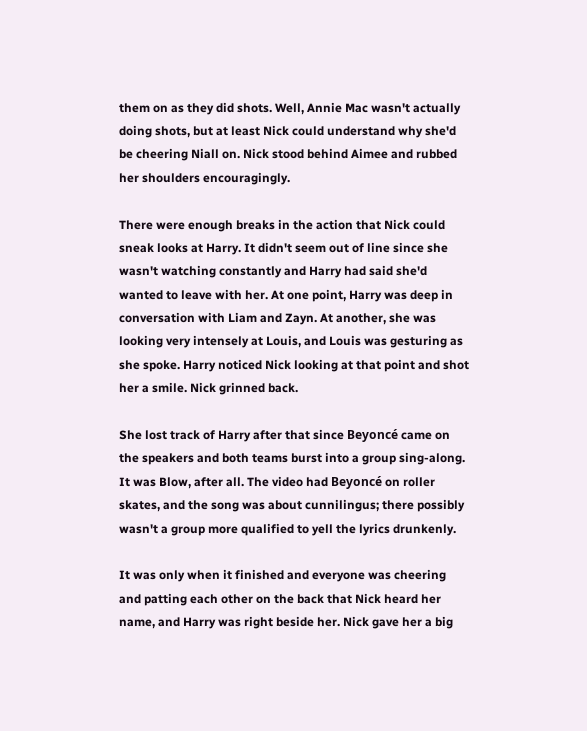them on as they did shots. Well, Annie Mac wasn't actually doing shots, but at least Nick could understand why she'd be cheering Niall on. Nick stood behind Aimee and rubbed her shoulders encouragingly.

There were enough breaks in the action that Nick could sneak looks at Harry. It didn't seem out of line since she wasn't watching constantly and Harry had said she'd wanted to leave with her. At one point, Harry was deep in conversation with Liam and Zayn. At another, she was looking very intensely at Louis, and Louis was gesturing as she spoke. Harry noticed Nick looking at that point and shot her a smile. Nick grinned back.

She lost track of Harry after that since Beyoncé came on the speakers and both teams burst into a group sing-along. It was Blow, after all. The video had Beyoncé on roller skates, and the song was about cunnilingus; there possibly wasn't a group more qualified to yell the lyrics drunkenly.

It was only when it finished and everyone was cheering and patting each other on the back that Nick heard her name, and Harry was right beside her. Nick gave her a big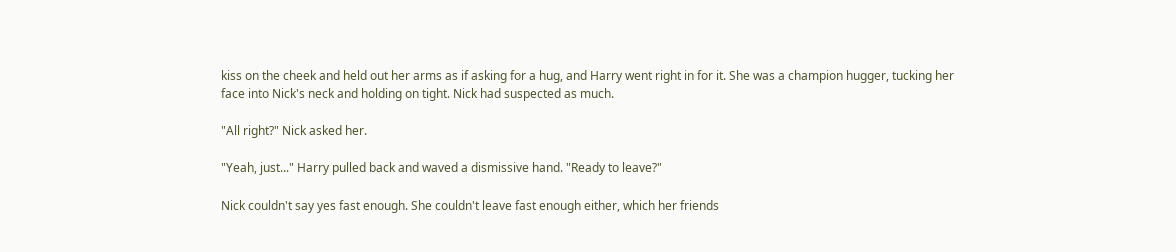kiss on the cheek and held out her arms as if asking for a hug, and Harry went right in for it. She was a champion hugger, tucking her face into Nick's neck and holding on tight. Nick had suspected as much.

"All right?" Nick asked her.

"Yeah, just..." Harry pulled back and waved a dismissive hand. "Ready to leave?"

Nick couldn't say yes fast enough. She couldn't leave fast enough either, which her friends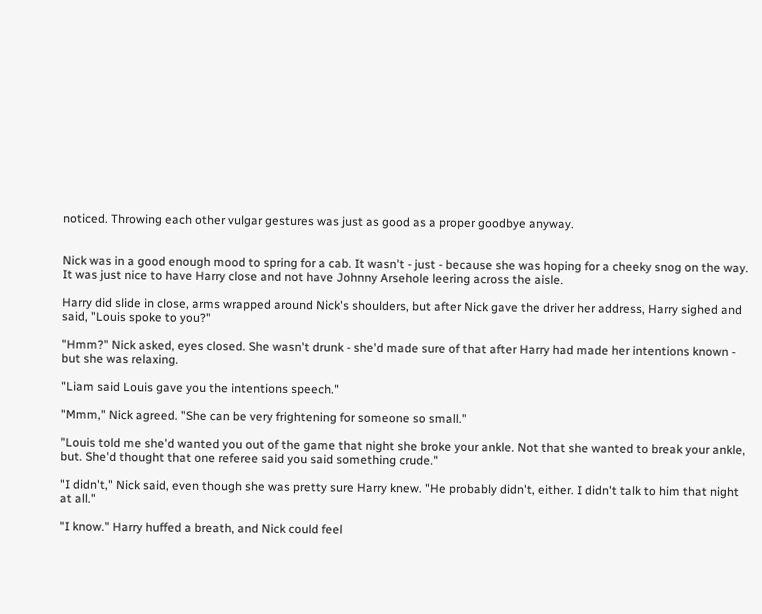noticed. Throwing each other vulgar gestures was just as good as a proper goodbye anyway.


Nick was in a good enough mood to spring for a cab. It wasn't - just - because she was hoping for a cheeky snog on the way. It was just nice to have Harry close and not have Johnny Arsehole leering across the aisle.

Harry did slide in close, arms wrapped around Nick's shoulders, but after Nick gave the driver her address, Harry sighed and said, "Louis spoke to you?"

"Hmm?" Nick asked, eyes closed. She wasn't drunk - she'd made sure of that after Harry had made her intentions known - but she was relaxing.

"Liam said Louis gave you the intentions speech."

"Mmm," Nick agreed. "She can be very frightening for someone so small."

"Louis told me she'd wanted you out of the game that night she broke your ankle. Not that she wanted to break your ankle, but. She'd thought that one referee said you said something crude."

"I didn't," Nick said, even though she was pretty sure Harry knew. "He probably didn't, either. I didn't talk to him that night at all."

"I know." Harry huffed a breath, and Nick could feel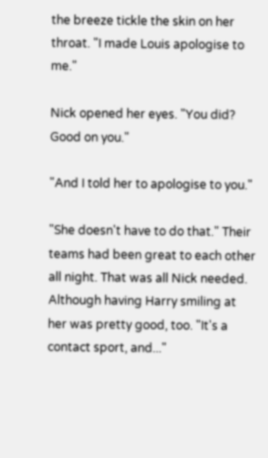the breeze tickle the skin on her throat. "I made Louis apologise to me."

Nick opened her eyes. "You did? Good on you."

"And I told her to apologise to you."

"She doesn't have to do that." Their teams had been great to each other all night. That was all Nick needed. Although having Harry smiling at her was pretty good, too. "It's a contact sport, and..."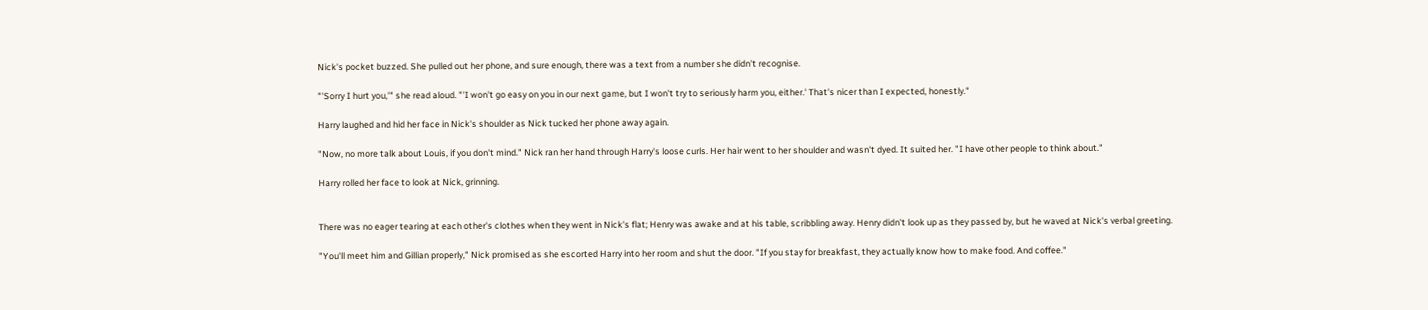Nick's pocket buzzed. She pulled out her phone, and sure enough, there was a text from a number she didn't recognise.

"'Sorry I hurt you,'" she read aloud. "'I won't go easy on you in our next game, but I won't try to seriously harm you, either.' That's nicer than I expected, honestly."

Harry laughed and hid her face in Nick's shoulder as Nick tucked her phone away again.

"Now, no more talk about Louis, if you don't mind." Nick ran her hand through Harry's loose curls. Her hair went to her shoulder and wasn't dyed. It suited her. "I have other people to think about."

Harry rolled her face to look at Nick, grinning.


There was no eager tearing at each other's clothes when they went in Nick's flat; Henry was awake and at his table, scribbling away. Henry didn't look up as they passed by, but he waved at Nick's verbal greeting.

"You'll meet him and Gillian properly," Nick promised as she escorted Harry into her room and shut the door. "If you stay for breakfast, they actually know how to make food. And coffee."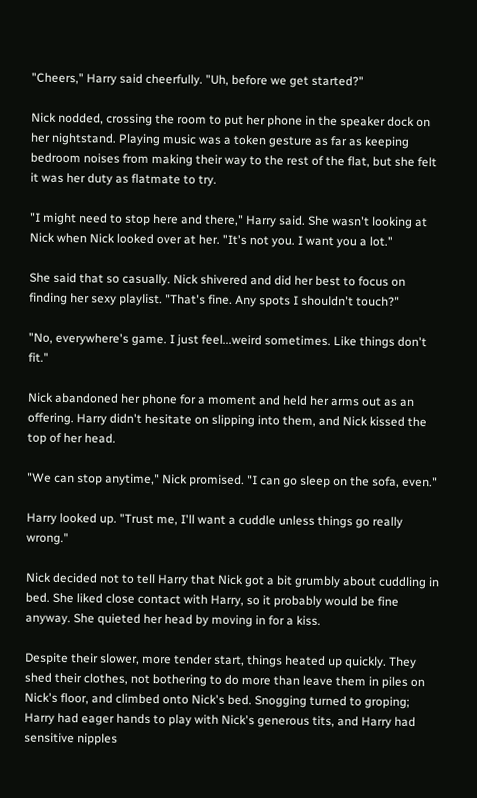"Cheers," Harry said cheerfully. "Uh, before we get started?"

Nick nodded, crossing the room to put her phone in the speaker dock on her nightstand. Playing music was a token gesture as far as keeping bedroom noises from making their way to the rest of the flat, but she felt it was her duty as flatmate to try.

"I might need to stop here and there," Harry said. She wasn't looking at Nick when Nick looked over at her. "It's not you. I want you a lot."

She said that so casually. Nick shivered and did her best to focus on finding her sexy playlist. "That's fine. Any spots I shouldn't touch?"

"No, everywhere's game. I just feel...weird sometimes. Like things don't fit."

Nick abandoned her phone for a moment and held her arms out as an offering. Harry didn't hesitate on slipping into them, and Nick kissed the top of her head.

"We can stop anytime," Nick promised. "I can go sleep on the sofa, even."

Harry looked up. "Trust me, I'll want a cuddle unless things go really wrong."

Nick decided not to tell Harry that Nick got a bit grumbly about cuddling in bed. She liked close contact with Harry, so it probably would be fine anyway. She quieted her head by moving in for a kiss.

Despite their slower, more tender start, things heated up quickly. They shed their clothes, not bothering to do more than leave them in piles on Nick's floor, and climbed onto Nick's bed. Snogging turned to groping; Harry had eager hands to play with Nick's generous tits, and Harry had sensitive nipples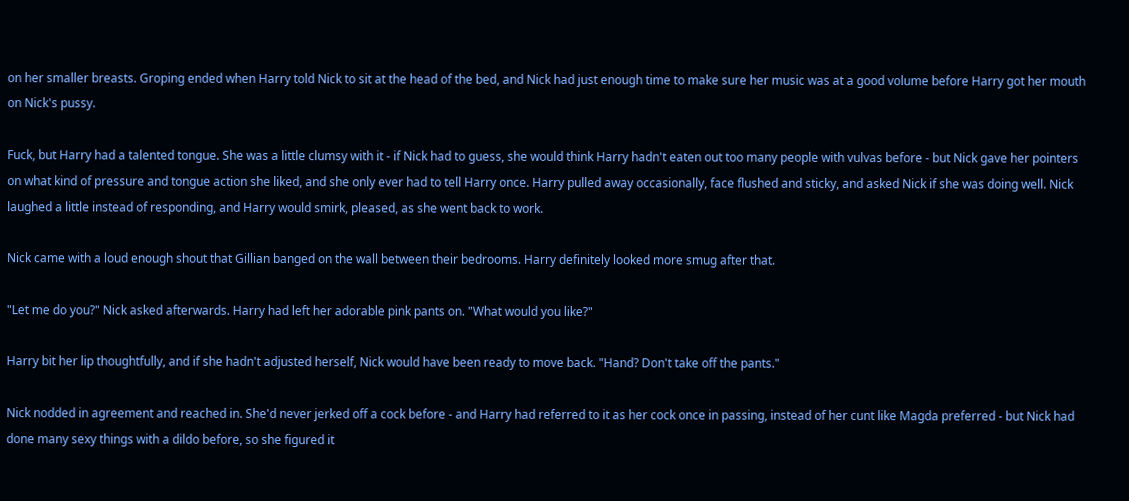on her smaller breasts. Groping ended when Harry told Nick to sit at the head of the bed, and Nick had just enough time to make sure her music was at a good volume before Harry got her mouth on Nick's pussy.

Fuck, but Harry had a talented tongue. She was a little clumsy with it - if Nick had to guess, she would think Harry hadn't eaten out too many people with vulvas before - but Nick gave her pointers on what kind of pressure and tongue action she liked, and she only ever had to tell Harry once. Harry pulled away occasionally, face flushed and sticky, and asked Nick if she was doing well. Nick laughed a little instead of responding, and Harry would smirk, pleased, as she went back to work.

Nick came with a loud enough shout that Gillian banged on the wall between their bedrooms. Harry definitely looked more smug after that.

"Let me do you?" Nick asked afterwards. Harry had left her adorable pink pants on. "What would you like?"

Harry bit her lip thoughtfully, and if she hadn't adjusted herself, Nick would have been ready to move back. "Hand? Don't take off the pants."

Nick nodded in agreement and reached in. She'd never jerked off a cock before - and Harry had referred to it as her cock once in passing, instead of her cunt like Magda preferred - but Nick had done many sexy things with a dildo before, so she figured it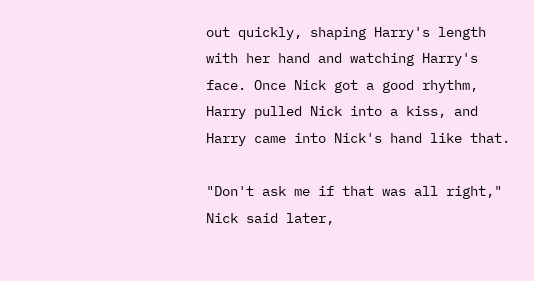out quickly, shaping Harry's length with her hand and watching Harry's face. Once Nick got a good rhythm, Harry pulled Nick into a kiss, and Harry came into Nick's hand like that.

"Don't ask me if that was all right," Nick said later,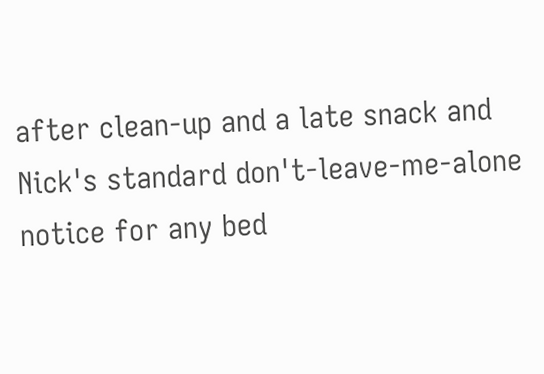after clean-up and a late snack and Nick's standard don't-leave-me-alone notice for any bed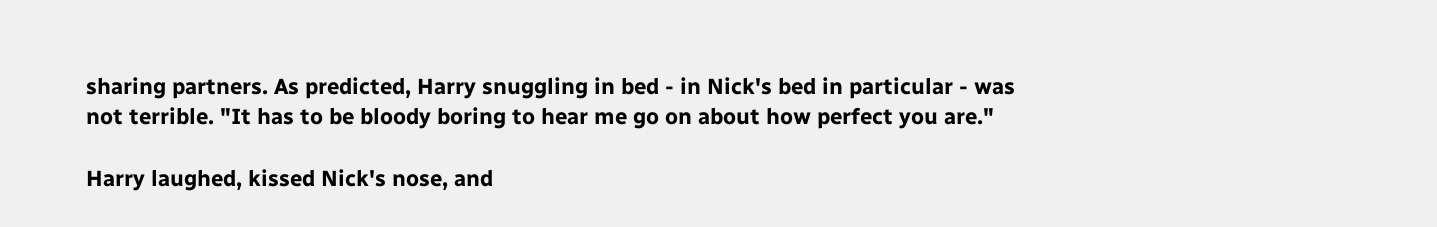sharing partners. As predicted, Harry snuggling in bed - in Nick's bed in particular - was not terrible. "It has to be bloody boring to hear me go on about how perfect you are."

Harry laughed, kissed Nick's nose, and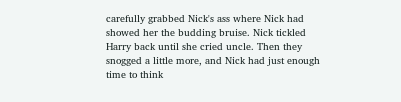carefully grabbed Nick's ass where Nick had showed her the budding bruise. Nick tickled Harry back until she cried uncle. Then they snogged a little more, and Nick had just enough time to think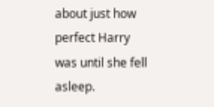about just how perfect Harry was until she fell asleep.